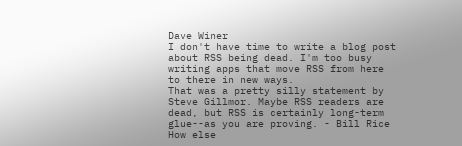Dave Winer
I don't have time to write a blog post about RSS being dead. I'm too busy writing apps that move RSS from here to there in new ways.
That was a pretty silly statement by Steve Gillmor. Maybe RSS readers are dead, but RSS is certainly long-term glue--as you are proving. - Bill Rice
How else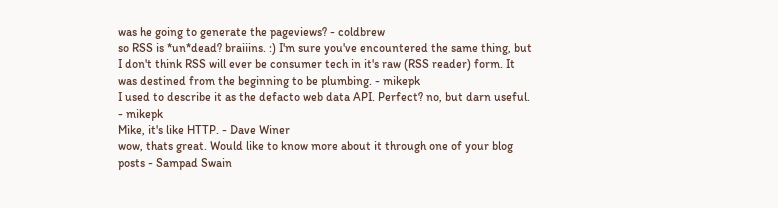was he going to generate the pageviews? - coldbrew
so RSS is *un*dead? braiiins. :) I'm sure you've encountered the same thing, but I don't think RSS will ever be consumer tech in it's raw (RSS reader) form. It was destined from the beginning to be plumbing. - mikepk
I used to describe it as the defacto web data API. Perfect? no, but darn useful. - mikepk
Mike, it's like HTTP. - Dave Winer
wow, thats great. Would like to know more about it through one of your blog posts - Sampad Swain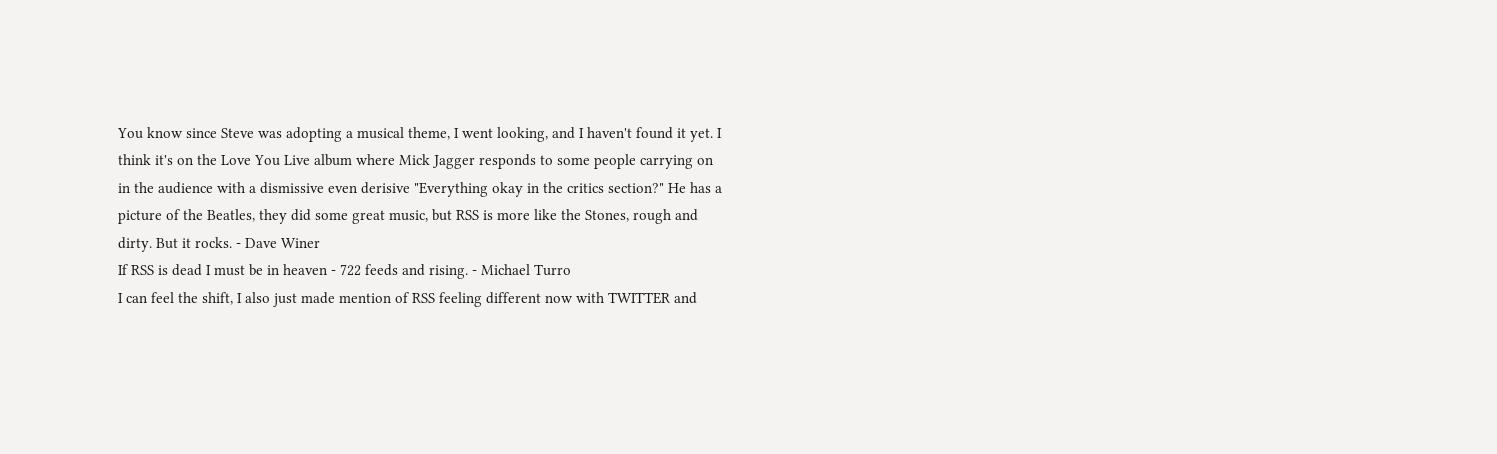You know since Steve was adopting a musical theme, I went looking, and I haven't found it yet. I think it's on the Love You Live album where Mick Jagger responds to some people carrying on in the audience with a dismissive even derisive "Everything okay in the critics section?" He has a picture of the Beatles, they did some great music, but RSS is more like the Stones, rough and dirty. But it rocks. - Dave Winer
If RSS is dead I must be in heaven - 722 feeds and rising. - Michael Turro
I can feel the shift, I also just made mention of RSS feeling different now with TWITTER and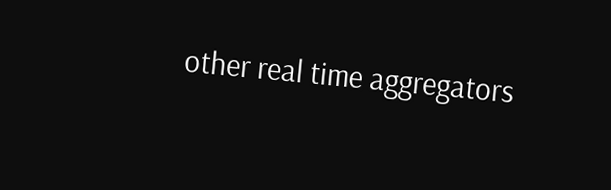other real time aggregators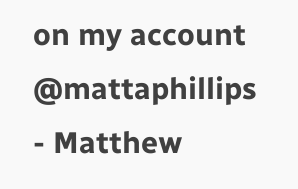on my account @mattaphillips - Matthew